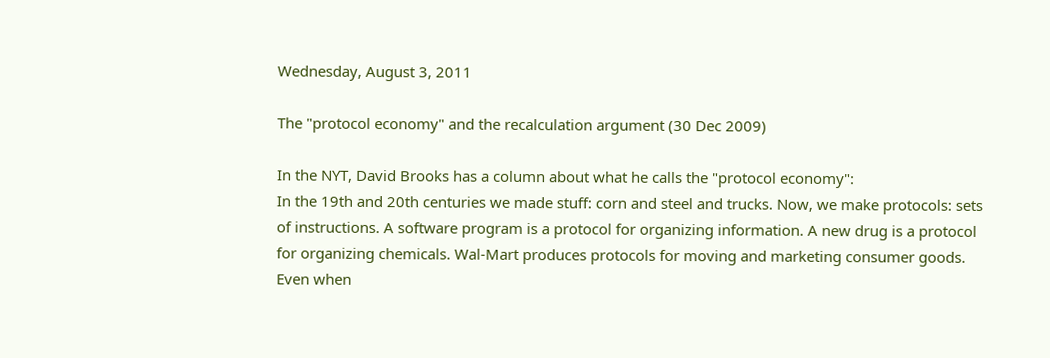Wednesday, August 3, 2011

The "protocol economy" and the recalculation argument (30 Dec 2009)

In the NYT, David Brooks has a column about what he calls the "protocol economy":
In the 19th and 20th centuries we made stuff: corn and steel and trucks. Now, we make protocols: sets of instructions. A software program is a protocol for organizing information. A new drug is a protocol for organizing chemicals. Wal-Mart produces protocols for moving and marketing consumer goods. Even when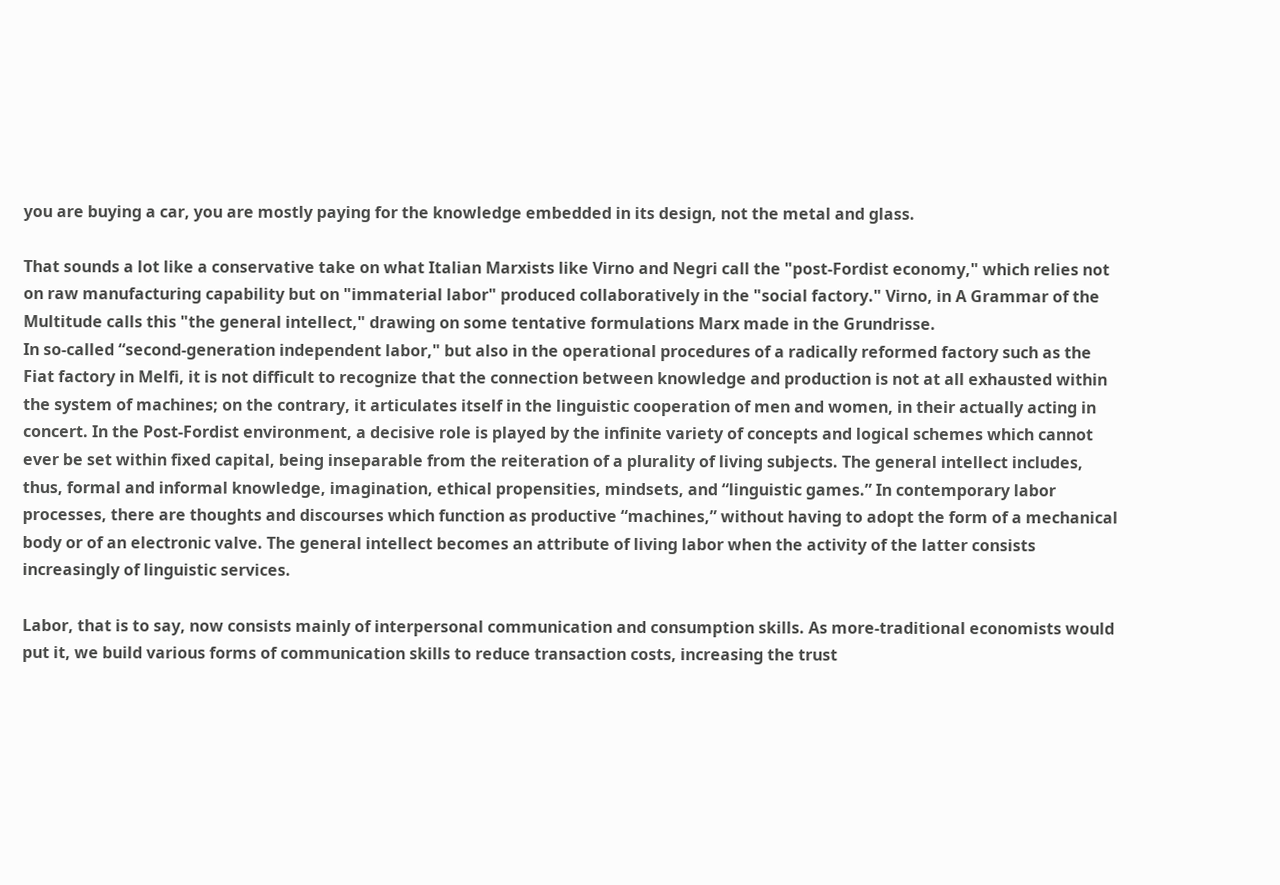you are buying a car, you are mostly paying for the knowledge embedded in its design, not the metal and glass.

That sounds a lot like a conservative take on what Italian Marxists like Virno and Negri call the "post-Fordist economy," which relies not on raw manufacturing capability but on "immaterial labor" produced collaboratively in the "social factory." Virno, in A Grammar of the Multitude calls this "the general intellect," drawing on some tentative formulations Marx made in the Grundrisse.
In so-called “second-generation independent labor," but also in the operational procedures of a radically reformed factory such as the Fiat factory in Melfi, it is not difficult to recognize that the connection between knowledge and production is not at all exhausted within the system of machines; on the contrary, it articulates itself in the linguistic cooperation of men and women, in their actually acting in concert. In the Post-Fordist environment, a decisive role is played by the infinite variety of concepts and logical schemes which cannot ever be set within fixed capital, being inseparable from the reiteration of a plurality of living subjects. The general intellect includes, thus, formal and informal knowledge, imagination, ethical propensities, mindsets, and “linguistic games.” In contemporary labor processes, there are thoughts and discourses which function as productive “machines,” without having to adopt the form of a mechanical body or of an electronic valve. The general intellect becomes an attribute of living labor when the activity of the latter consists increasingly of linguistic services.

Labor, that is to say, now consists mainly of interpersonal communication and consumption skills. As more-traditional economists would put it, we build various forms of communication skills to reduce transaction costs, increasing the trust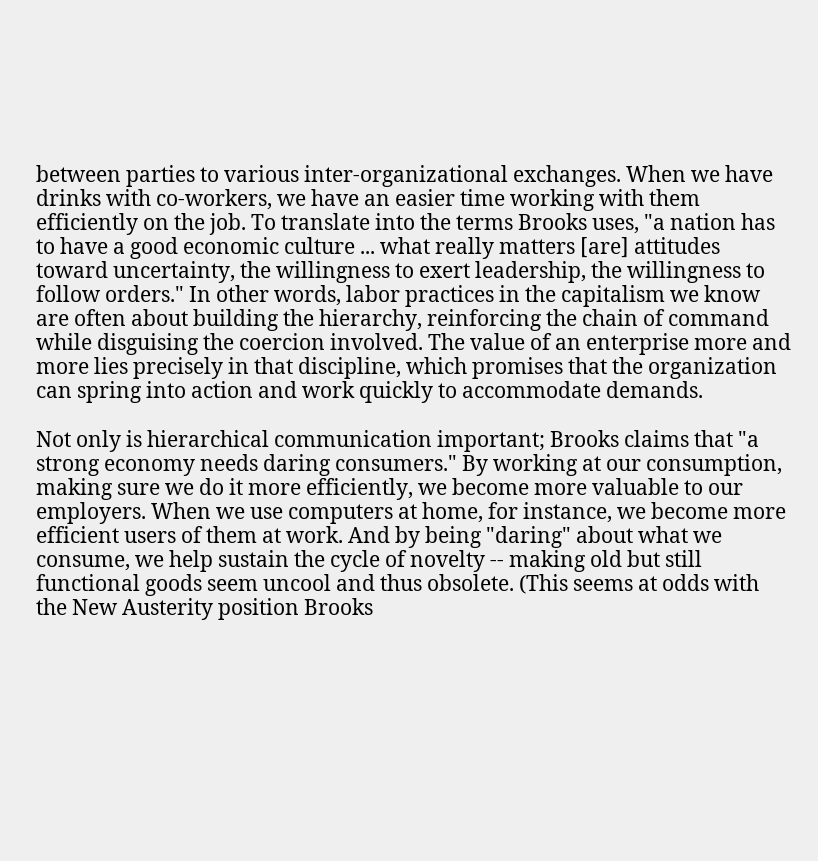between parties to various inter-organizational exchanges. When we have drinks with co-workers, we have an easier time working with them efficiently on the job. To translate into the terms Brooks uses, "a nation has to have a good economic culture ... what really matters [are] attitudes toward uncertainty, the willingness to exert leadership, the willingness to follow orders." In other words, labor practices in the capitalism we know are often about building the hierarchy, reinforcing the chain of command while disguising the coercion involved. The value of an enterprise more and more lies precisely in that discipline, which promises that the organization can spring into action and work quickly to accommodate demands.

Not only is hierarchical communication important; Brooks claims that "a strong economy needs daring consumers." By working at our consumption, making sure we do it more efficiently, we become more valuable to our employers. When we use computers at home, for instance, we become more efficient users of them at work. And by being "daring" about what we consume, we help sustain the cycle of novelty -- making old but still functional goods seem uncool and thus obsolete. (This seems at odds with the New Austerity position Brooks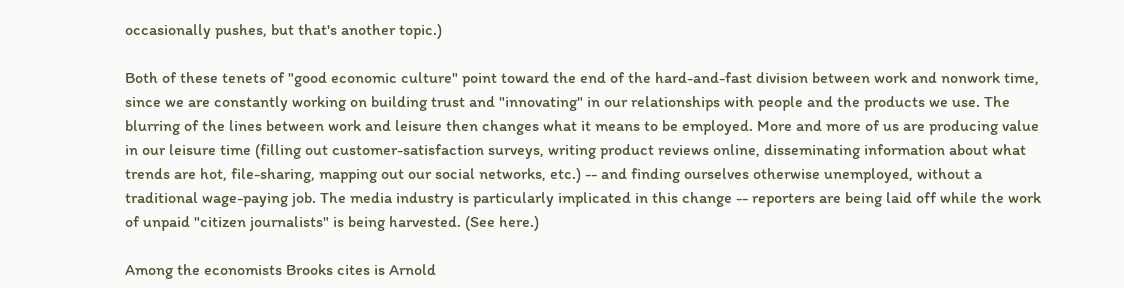occasionally pushes, but that's another topic.)

Both of these tenets of "good economic culture" point toward the end of the hard-and-fast division between work and nonwork time, since we are constantly working on building trust and "innovating" in our relationships with people and the products we use. The blurring of the lines between work and leisure then changes what it means to be employed. More and more of us are producing value in our leisure time (filling out customer-satisfaction surveys, writing product reviews online, disseminating information about what trends are hot, file-sharing, mapping out our social networks, etc.) -- and finding ourselves otherwise unemployed, without a traditional wage-paying job. The media industry is particularly implicated in this change -- reporters are being laid off while the work of unpaid "citizen journalists" is being harvested. (See here.)

Among the economists Brooks cites is Arnold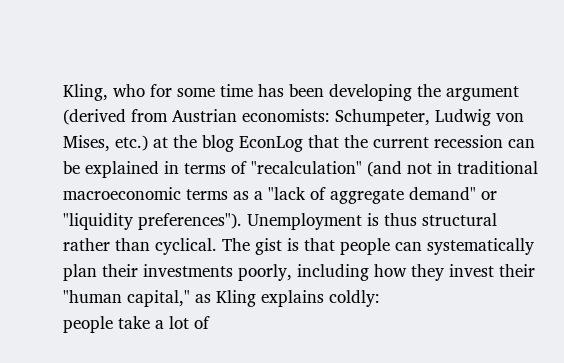Kling, who for some time has been developing the argument (derived from Austrian economists: Schumpeter, Ludwig von Mises, etc.) at the blog EconLog that the current recession can be explained in terms of "recalculation" (and not in traditional macroeconomic terms as a "lack of aggregate demand" or "liquidity preferences"). Unemployment is thus structural rather than cyclical. The gist is that people can systematically plan their investments poorly, including how they invest their "human capital," as Kling explains coldly:
people take a lot of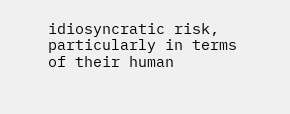idiosyncratic risk, particularly in terms of their human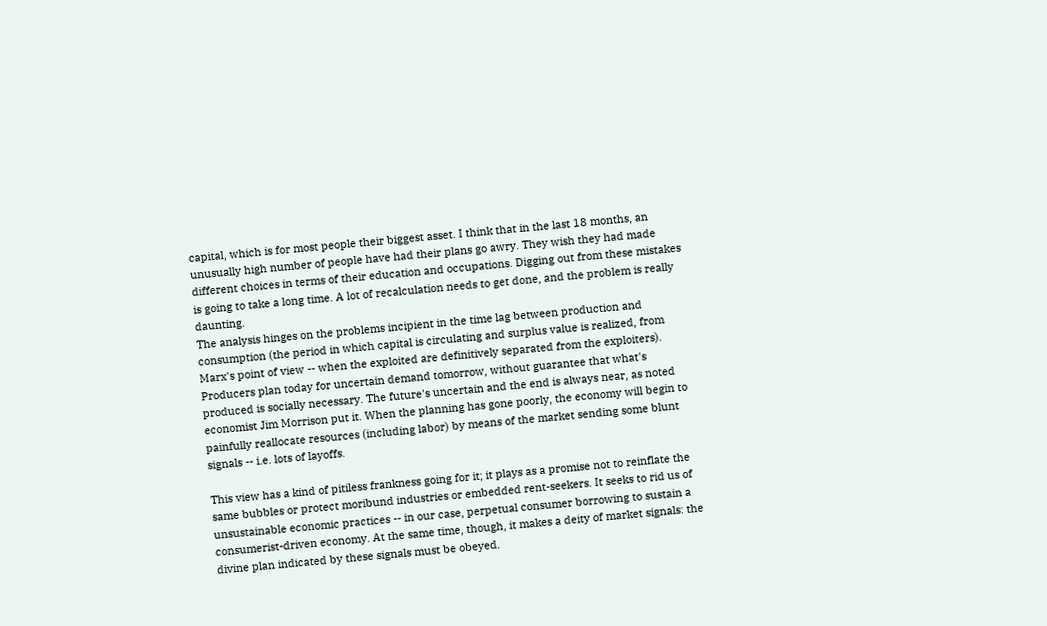capital, which is for most people their biggest asset. I think that in the last 18 months, an unusually high number of people have had their plans go awry. They wish they had made different choices in terms of their education and occupations. Digging out from these mistakes is going to take a long time. A lot of recalculation needs to get done, and the problem is really daunting.
The analysis hinges on the problems incipient in the time lag between production and consumption (the period in which capital is circulating and surplus value is realized, from Marx's point of view -- when the exploited are definitively separated from the exploiters). Producers plan today for uncertain demand tomorrow, without guarantee that what's produced is socially necessary. The future's uncertain and the end is always near, as noted economist Jim Morrison put it. When the planning has gone poorly, the economy will begin to painfully reallocate resources (including labor) by means of the market sending some blunt signals -- i.e. lots of layoffs.

This view has a kind of pitiless frankness going for it; it plays as a promise not to reinflate the same bubbles or protect moribund industries or embedded rent-seekers. It seeks to rid us of unsustainable economic practices -- in our case, perpetual consumer borrowing to sustain a consumerist-driven economy. At the same time, though, it makes a deity of market signals: the divine plan indicated by these signals must be obeyed.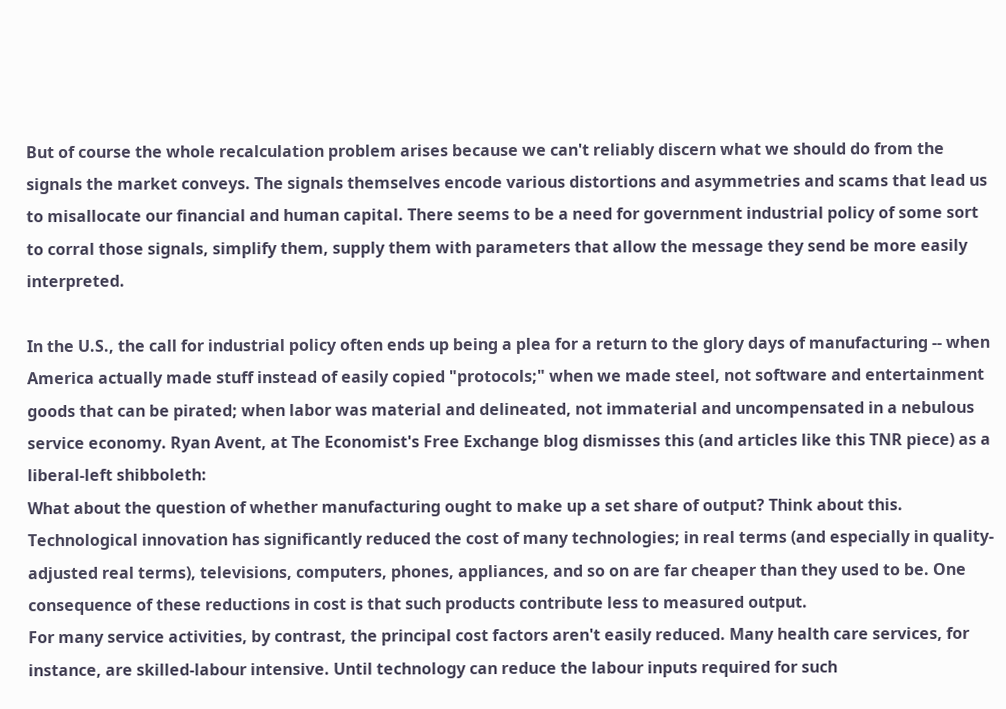But of course the whole recalculation problem arises because we can't reliably discern what we should do from the signals the market conveys. The signals themselves encode various distortions and asymmetries and scams that lead us to misallocate our financial and human capital. There seems to be a need for government industrial policy of some sort to corral those signals, simplify them, supply them with parameters that allow the message they send be more easily interpreted.

In the U.S., the call for industrial policy often ends up being a plea for a return to the glory days of manufacturing -- when America actually made stuff instead of easily copied "protocols;" when we made steel, not software and entertainment goods that can be pirated; when labor was material and delineated, not immaterial and uncompensated in a nebulous service economy. Ryan Avent, at The Economist's Free Exchange blog dismisses this (and articles like this TNR piece) as a liberal-left shibboleth:
What about the question of whether manufacturing ought to make up a set share of output? Think about this. Technological innovation has significantly reduced the cost of many technologies; in real terms (and especially in quality-adjusted real terms), televisions, computers, phones, appliances, and so on are far cheaper than they used to be. One consequence of these reductions in cost is that such products contribute less to measured output.
For many service activities, by contrast, the principal cost factors aren't easily reduced. Many health care services, for instance, are skilled-labour intensive. Until technology can reduce the labour inputs required for such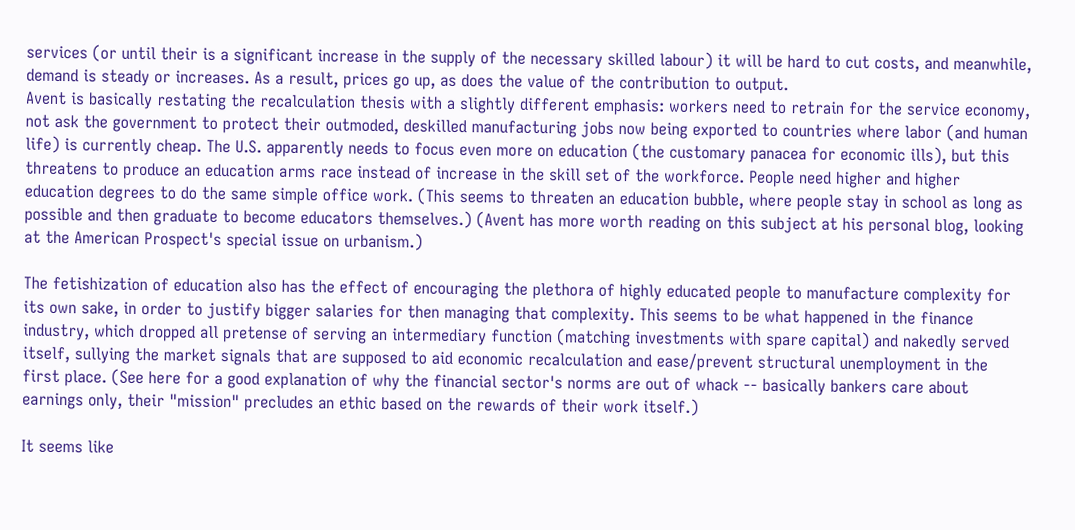services (or until their is a significant increase in the supply of the necessary skilled labour) it will be hard to cut costs, and meanwhile, demand is steady or increases. As a result, prices go up, as does the value of the contribution to output.
Avent is basically restating the recalculation thesis with a slightly different emphasis: workers need to retrain for the service economy, not ask the government to protect their outmoded, deskilled manufacturing jobs now being exported to countries where labor (and human life) is currently cheap. The U.S. apparently needs to focus even more on education (the customary panacea for economic ills), but this threatens to produce an education arms race instead of increase in the skill set of the workforce. People need higher and higher education degrees to do the same simple office work. (This seems to threaten an education bubble, where people stay in school as long as possible and then graduate to become educators themselves.) (Avent has more worth reading on this subject at his personal blog, looking at the American Prospect's special issue on urbanism.)

The fetishization of education also has the effect of encouraging the plethora of highly educated people to manufacture complexity for its own sake, in order to justify bigger salaries for then managing that complexity. This seems to be what happened in the finance industry, which dropped all pretense of serving an intermediary function (matching investments with spare capital) and nakedly served itself, sullying the market signals that are supposed to aid economic recalculation and ease/prevent structural unemployment in the first place. (See here for a good explanation of why the financial sector's norms are out of whack -- basically bankers care about earnings only, their "mission" precludes an ethic based on the rewards of their work itself.)

It seems like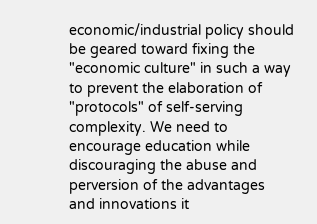economic/industrial policy should be geared toward fixing the "economic culture" in such a way to prevent the elaboration of "protocols" of self-serving complexity. We need to encourage education while discouraging the abuse and perversion of the advantages and innovations it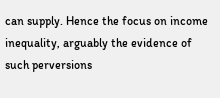can supply. Hence the focus on income inequality, arguably the evidence of such perversions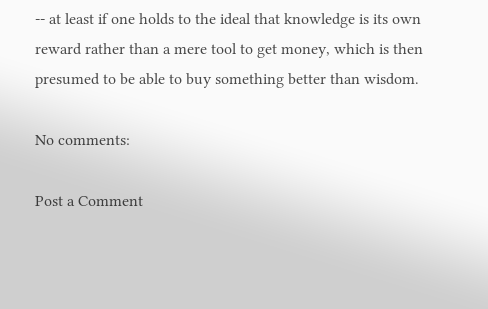-- at least if one holds to the ideal that knowledge is its own reward rather than a mere tool to get money, which is then presumed to be able to buy something better than wisdom.

No comments:

Post a Comment